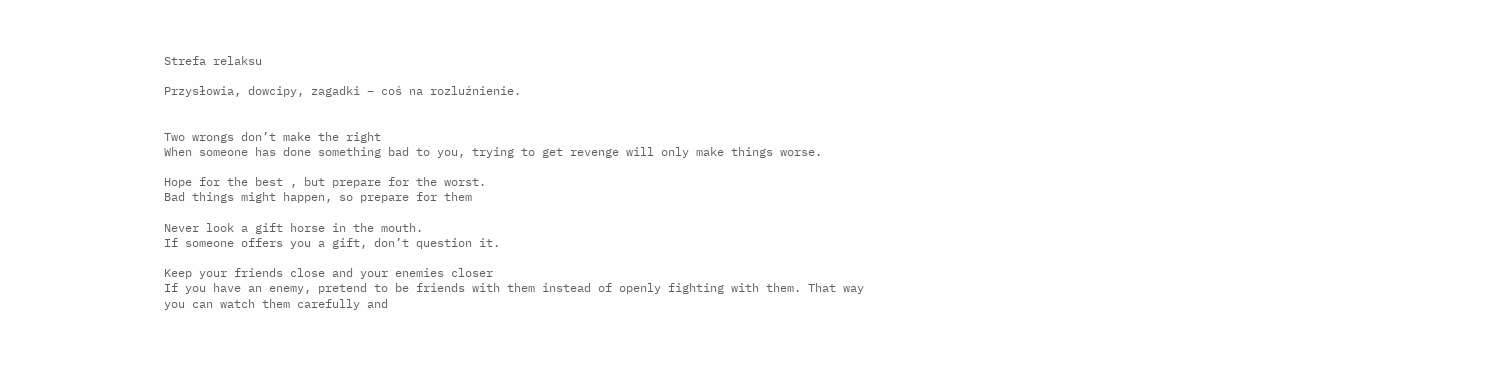Strefa relaksu

Przysłowia, dowcipy, zagadki – coś na rozluźnienie.


Two wrongs don’t make the right
When someone has done something bad to you, trying to get revenge will only make things worse.

Hope for the best , but prepare for the worst.
Bad things might happen, so prepare for them

Never look a gift horse in the mouth.
If someone offers you a gift, don’t question it.

Keep your friends close and your enemies closer
If you have an enemy, pretend to be friends with them instead of openly fighting with them. That way you can watch them carefully and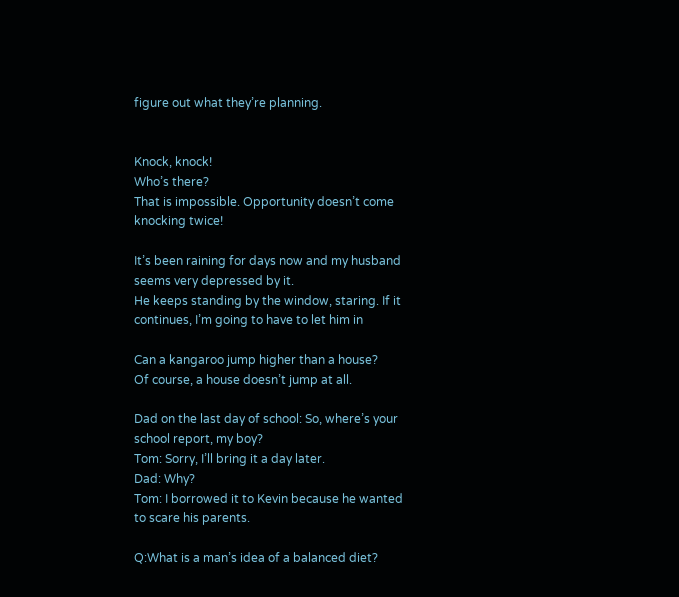figure out what they’re planning.


Knock, knock!
Who’s there?
That is impossible. Opportunity doesn’t come knocking twice!

It’s been raining for days now and my husband seems very depressed by it.
He keeps standing by the window, staring. If it continues, I’m going to have to let him in

Can a kangaroo jump higher than a house?
Of course, a house doesn’t jump at all.

Dad on the last day of school: So, where’s your school report, my boy?
Tom: Sorry, I’ll bring it a day later.
Dad: Why?
Tom: I borrowed it to Kevin because he wanted to scare his parents.

Q:What is a man’s idea of a balanced diet?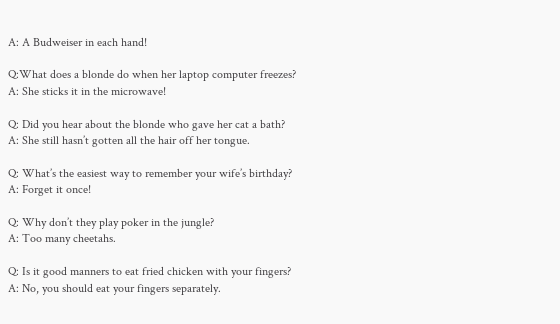A: A Budweiser in each hand!

Q:What does a blonde do when her laptop computer freezes?
A: She sticks it in the microwave!

Q: Did you hear about the blonde who gave her cat a bath?
A: She still hasn’t gotten all the hair off her tongue.

Q: What’s the easiest way to remember your wife’s birthday?
A: Forget it once!

Q: Why don’t they play poker in the jungle?
A: Too many cheetahs.

Q: Is it good manners to eat fried chicken with your fingers?
A: No, you should eat your fingers separately.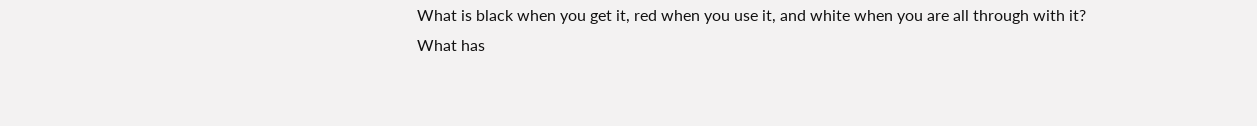What is black when you get it, red when you use it, and white when you are all through with it?
What has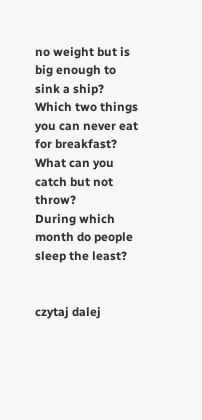no weight but is big enough to sink a ship?
Which two things you can never eat for breakfast?
What can you catch but not throw?
During which month do people sleep the least?


czytaj dalej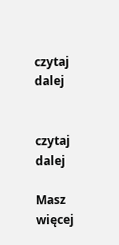czytaj dalej


czytaj dalej

Masz więcej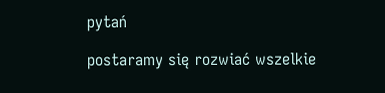pytań

postaramy się rozwiać wszelkie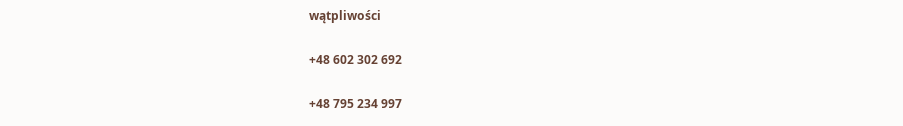wątpliwości

+48 602 302 692

+48 795 234 997